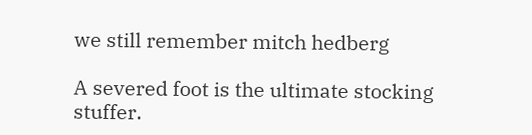we still remember mitch hedberg

A severed foot is the ultimate stocking stuffer.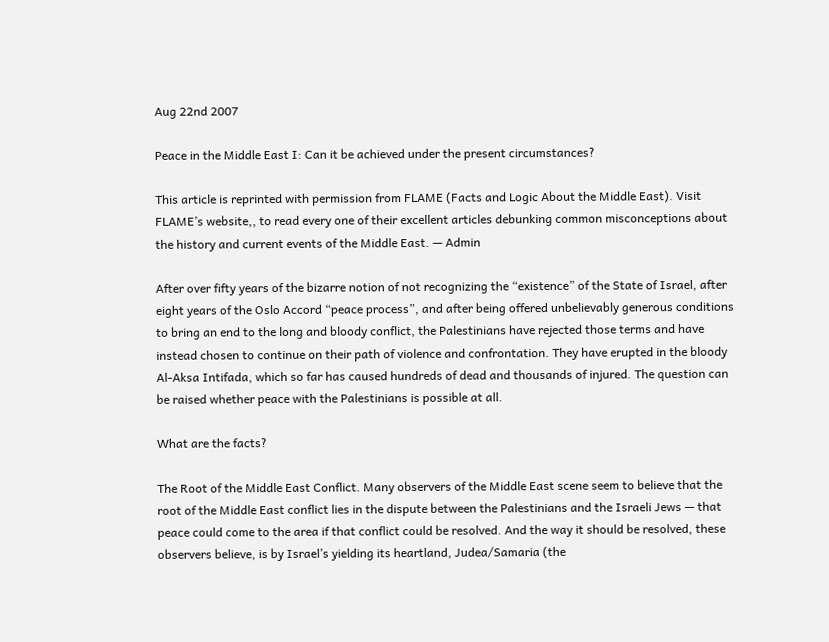Aug 22nd 2007

Peace in the Middle East I: Can it be achieved under the present circumstances?

This article is reprinted with permission from FLAME (Facts and Logic About the Middle East). Visit FLAME’s website,, to read every one of their excellent articles debunking common misconceptions about the history and current events of the Middle East. — Admin

After over fifty years of the bizarre notion of not recognizing the “existence” of the State of Israel, after eight years of the Oslo Accord “peace process”, and after being offered unbelievably generous conditions to bring an end to the long and bloody conflict, the Palestinians have rejected those terms and have instead chosen to continue on their path of violence and confrontation. They have erupted in the bloody Al-Aksa Intifada, which so far has caused hundreds of dead and thousands of injured. The question can be raised whether peace with the Palestinians is possible at all.

What are the facts?

The Root of the Middle East Conflict. Many observers of the Middle East scene seem to believe that the root of the Middle East conflict lies in the dispute between the Palestinians and the Israeli Jews — that peace could come to the area if that conflict could be resolved. And the way it should be resolved, these observers believe, is by Israel’s yielding its heartland, Judea/Samaria (the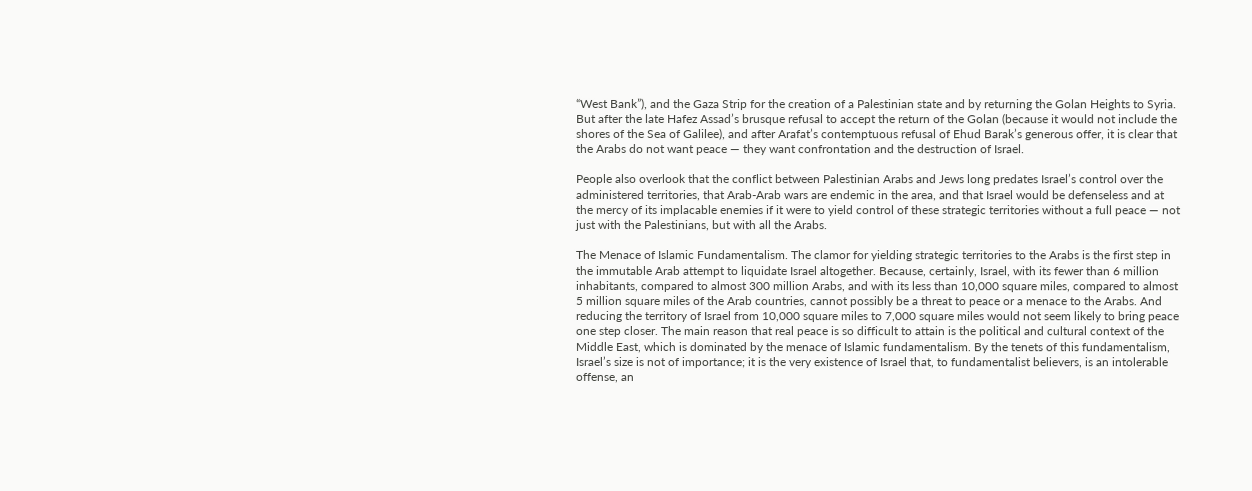“West Bank”), and the Gaza Strip for the creation of a Palestinian state and by returning the Golan Heights to Syria. But after the late Hafez Assad’s brusque refusal to accept the return of the Golan (because it would not include the shores of the Sea of Galilee), and after Arafat’s contemptuous refusal of Ehud Barak’s generous offer, it is clear that the Arabs do not want peace — they want confrontation and the destruction of Israel.

People also overlook that the conflict between Palestinian Arabs and Jews long predates Israel’s control over the administered territories, that Arab-Arab wars are endemic in the area, and that Israel would be defenseless and at the mercy of its implacable enemies if it were to yield control of these strategic territories without a full peace — not just with the Palestinians, but with all the Arabs.

The Menace of Islamic Fundamentalism. The clamor for yielding strategic territories to the Arabs is the first step in the immutable Arab attempt to liquidate Israel altogether. Because, certainly, Israel, with its fewer than 6 million inhabitants, compared to almost 300 million Arabs, and with its less than 10,000 square miles, compared to almost 5 million square miles of the Arab countries, cannot possibly be a threat to peace or a menace to the Arabs. And reducing the territory of Israel from 10,000 square miles to 7,000 square miles would not seem likely to bring peace one step closer. The main reason that real peace is so difficult to attain is the political and cultural context of the Middle East, which is dominated by the menace of Islamic fundamentalism. By the tenets of this fundamentalism, Israel’s size is not of importance; it is the very existence of Israel that, to fundamentalist believers, is an intolerable offense, an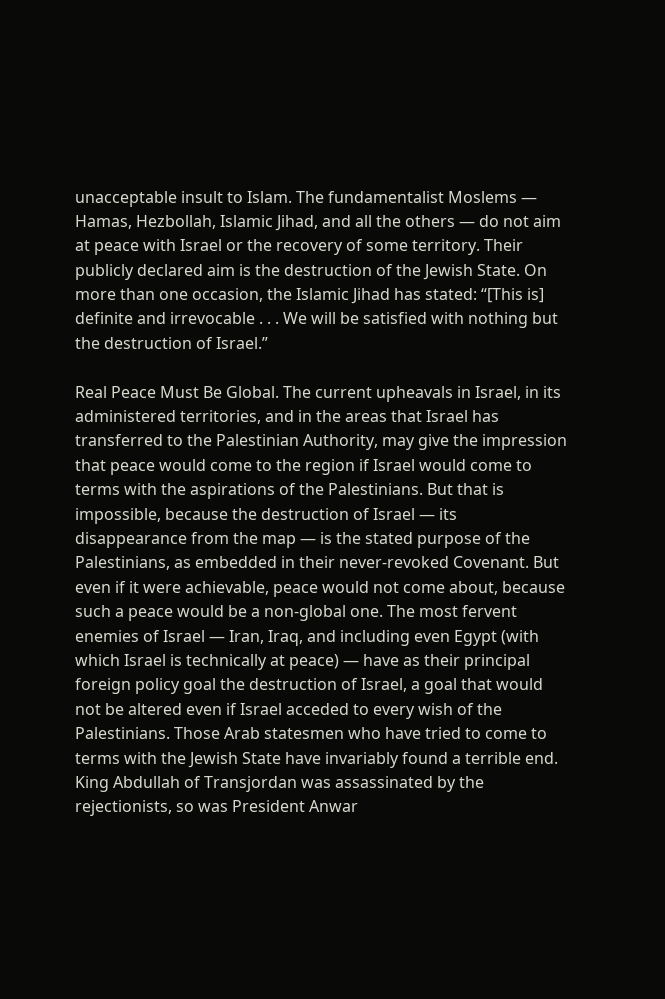unacceptable insult to Islam. The fundamentalist Moslems — Hamas, Hezbollah, Islamic Jihad, and all the others — do not aim at peace with Israel or the recovery of some territory. Their publicly declared aim is the destruction of the Jewish State. On more than one occasion, the Islamic Jihad has stated: “[This is] definite and irrevocable . . . We will be satisfied with nothing but the destruction of Israel.”

Real Peace Must Be Global. The current upheavals in Israel, in its administered territories, and in the areas that Israel has transferred to the Palestinian Authority, may give the impression that peace would come to the region if Israel would come to terms with the aspirations of the Palestinians. But that is impossible, because the destruction of Israel — its disappearance from the map — is the stated purpose of the Palestinians, as embedded in their never-revoked Covenant. But even if it were achievable, peace would not come about, because such a peace would be a non-global one. The most fervent enemies of Israel — Iran, Iraq, and including even Egypt (with which Israel is technically at peace) — have as their principal foreign policy goal the destruction of Israel, a goal that would not be altered even if Israel acceded to every wish of the Palestinians. Those Arab statesmen who have tried to come to terms with the Jewish State have invariably found a terrible end. King Abdullah of Transjordan was assassinated by the rejectionists, so was President Anwar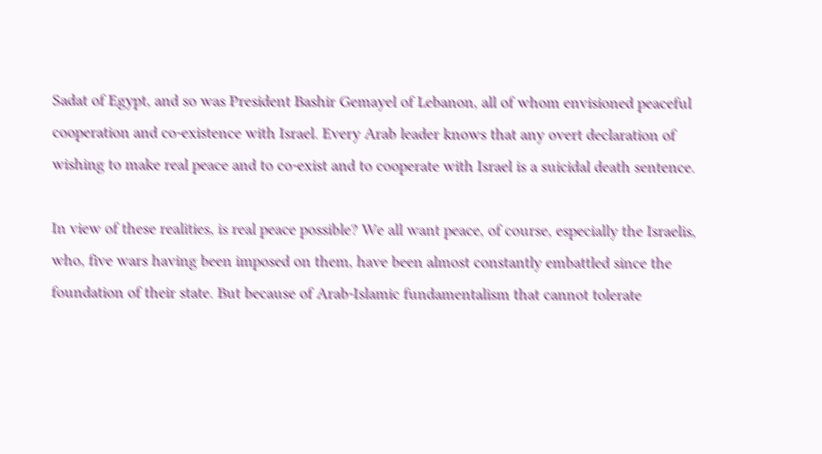Sadat of Egypt, and so was President Bashir Gemayel of Lebanon, all of whom envisioned peaceful cooperation and co-existence with Israel. Every Arab leader knows that any overt declaration of wishing to make real peace and to co-exist and to cooperate with Israel is a suicidal death sentence.

In view of these realities, is real peace possible? We all want peace, of course, especially the Israelis, who, five wars having been imposed on them, have been almost constantly embattled since the foundation of their state. But because of Arab-Islamic fundamentalism that cannot tolerate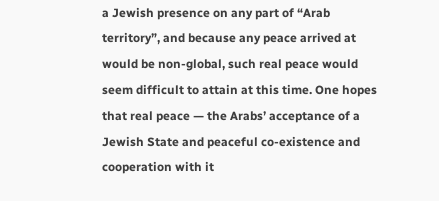a Jewish presence on any part of “Arab territory”, and because any peace arrived at would be non-global, such real peace would seem difficult to attain at this time. One hopes that real peace — the Arabs’ acceptance of a Jewish State and peaceful co-existence and cooperation with it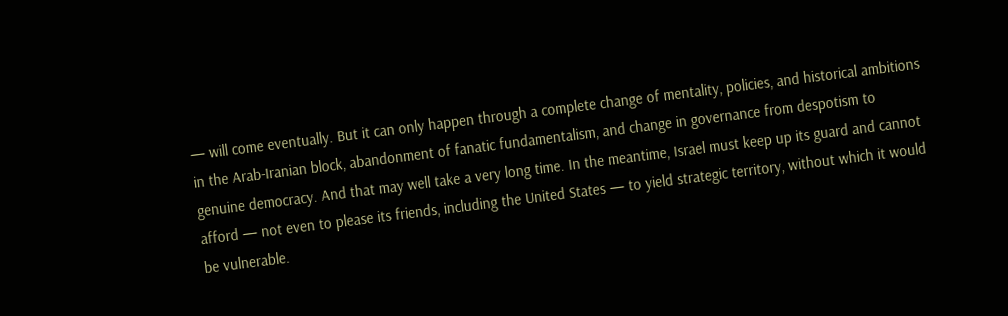— will come eventually. But it can only happen through a complete change of mentality, policies, and historical ambitions in the Arab-Iranian block, abandonment of fanatic fundamentalism, and change in governance from despotism to genuine democracy. And that may well take a very long time. In the meantime, Israel must keep up its guard and cannot afford — not even to please its friends, including the United States — to yield strategic territory, without which it would be vulnerable.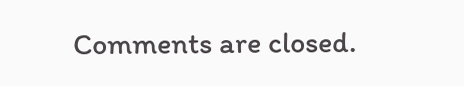Comments are closed.